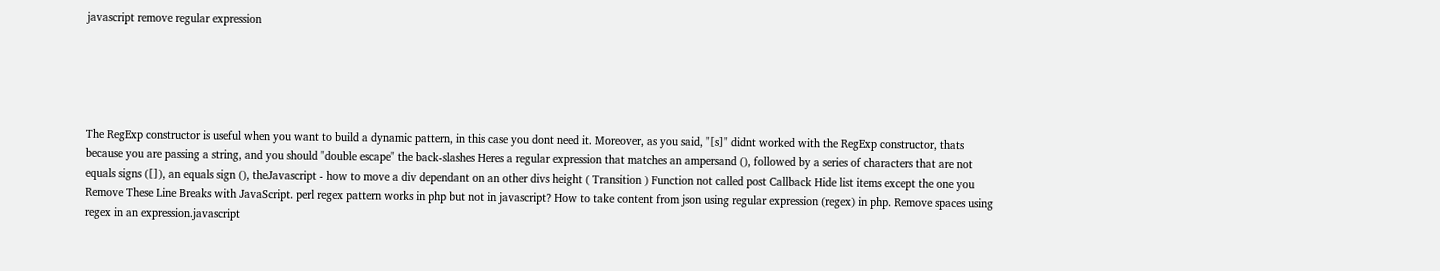javascript remove regular expression





The RegExp constructor is useful when you want to build a dynamic pattern, in this case you dont need it. Moreover, as you said, "[s]" didnt worked with the RegExp constructor, thats because you are passing a string, and you should "double escape" the back-slashes Heres a regular expression that matches an ampersand (), followed by a series of characters that are not equals signs ([]), an equals sign (), theJavascript - how to move a div dependant on an other divs height ( Transition ) Function not called post Callback Hide list items except the one you Remove These Line Breaks with JavaScript. perl regex pattern works in php but not in javascript? How to take content from json using regular expression (regex) in php. Remove spaces using regex in an expression.javascript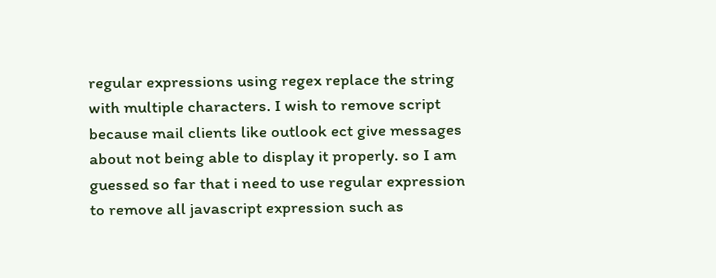regular expressions using regex replace the string with multiple characters. I wish to remove script because mail clients like outlook ect give messages about not being able to display it properly. so I am guessed so far that i need to use regular expression to remove all javascript expression such as